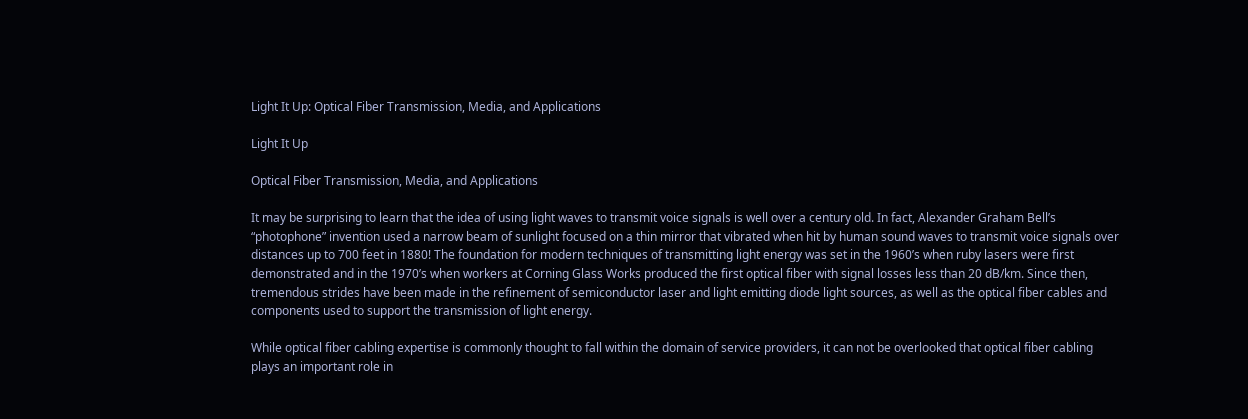Light It Up: Optical Fiber Transmission, Media, and Applications

Light It Up

Optical Fiber Transmission, Media, and Applications

It may be surprising to learn that the idea of using light waves to transmit voice signals is well over a century old. In fact, Alexander Graham Bell’s “photophone” invention used a narrow beam of sunlight focused on a thin mirror that vibrated when hit by human sound waves to transmit voice signals over distances up to 700 feet in 1880! The foundation for modern techniques of transmitting light energy was set in the 1960’s when ruby lasers were first demonstrated and in the 1970’s when workers at Corning Glass Works produced the first optical fiber with signal losses less than 20 dB/km. Since then, tremendous strides have been made in the refinement of semiconductor laser and light emitting diode light sources, as well as the optical fiber cables and components used to support the transmission of light energy.

While optical fiber cabling expertise is commonly thought to fall within the domain of service providers, it can not be overlooked that optical fiber cabling plays an important role in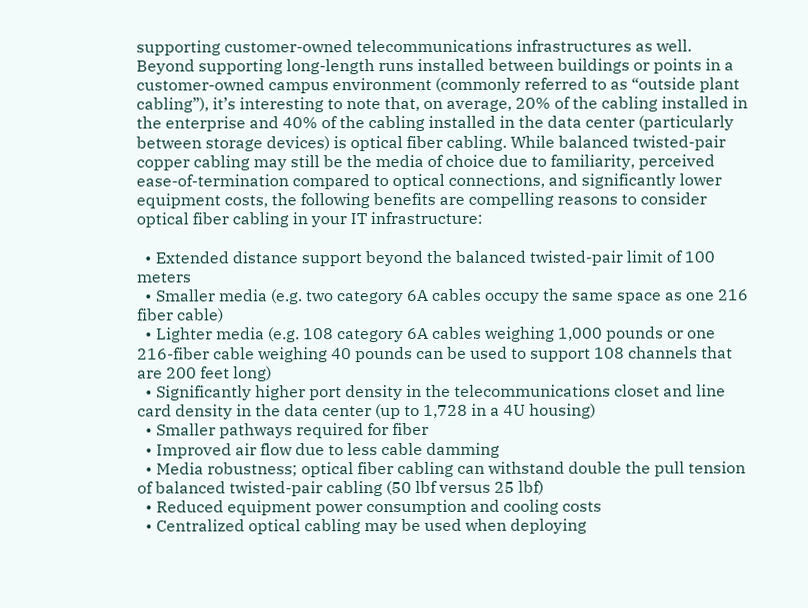supporting customer-owned telecommunications infrastructures as well. Beyond supporting long-length runs installed between buildings or points in a customer-owned campus environment (commonly referred to as “outside plant cabling”), it’s interesting to note that, on average, 20% of the cabling installed in the enterprise and 40% of the cabling installed in the data center (particularly between storage devices) is optical fiber cabling. While balanced twisted-pair copper cabling may still be the media of choice due to familiarity, perceived ease-of-termination compared to optical connections, and significantly lower equipment costs, the following benefits are compelling reasons to consider optical fiber cabling in your IT infrastructure:

  • Extended distance support beyond the balanced twisted-pair limit of 100 meters
  • Smaller media (e.g. two category 6A cables occupy the same space as one 216 fiber cable)
  • Lighter media (e.g. 108 category 6A cables weighing 1,000 pounds or one 216-fiber cable weighing 40 pounds can be used to support 108 channels that are 200 feet long)
  • Significantly higher port density in the telecommunications closet and line card density in the data center (up to 1,728 in a 4U housing)
  • Smaller pathways required for fiber
  • Improved air flow due to less cable damming
  • Media robustness; optical fiber cabling can withstand double the pull tension of balanced twisted-pair cabling (50 lbf versus 25 lbf)
  • Reduced equipment power consumption and cooling costs
  • Centralized optical cabling may be used when deploying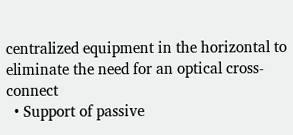centralized equipment in the horizontal to eliminate the need for an optical cross-connect
  • Support of passive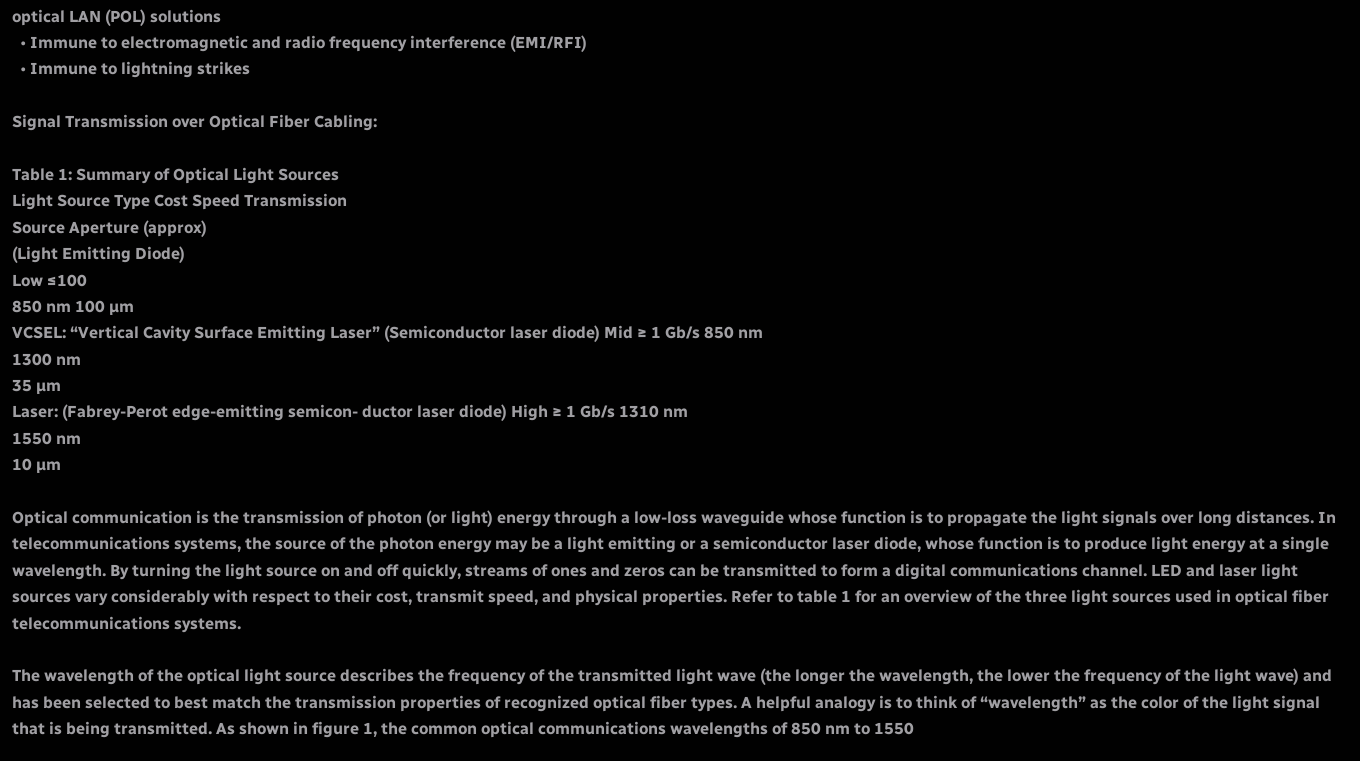optical LAN (POL) solutions
  • Immune to electromagnetic and radio frequency interference (EMI/RFI)
  • Immune to lightning strikes

Signal Transmission over Optical Fiber Cabling:

Table 1: Summary of Optical Light Sources
Light Source Type Cost Speed Transmission
Source Aperture (approx)
(Light Emitting Diode)
Low ≤100
850 nm 100 µm
VCSEL: “Vertical Cavity Surface Emitting Laser” (Semiconductor laser diode) Mid ≥ 1 Gb/s 850 nm
1300 nm
35 µm
Laser: (Fabrey-Perot edge-emitting semicon- ductor laser diode) High ≥ 1 Gb/s 1310 nm
1550 nm
10 µm

Optical communication is the transmission of photon (or light) energy through a low-loss waveguide whose function is to propagate the light signals over long distances. In telecommunications systems, the source of the photon energy may be a light emitting or a semiconductor laser diode, whose function is to produce light energy at a single wavelength. By turning the light source on and off quickly, streams of ones and zeros can be transmitted to form a digital communications channel. LED and laser light sources vary considerably with respect to their cost, transmit speed, and physical properties. Refer to table 1 for an overview of the three light sources used in optical fiber telecommunications systems.

The wavelength of the optical light source describes the frequency of the transmitted light wave (the longer the wavelength, the lower the frequency of the light wave) and has been selected to best match the transmission properties of recognized optical fiber types. A helpful analogy is to think of “wavelength” as the color of the light signal that is being transmitted. As shown in figure 1, the common optical communications wavelengths of 850 nm to 1550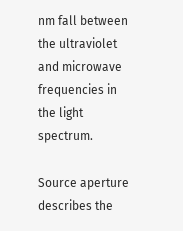nm fall between the ultraviolet and microwave frequencies in the light spectrum.

Source aperture describes the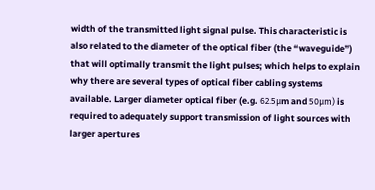width of the transmitted light signal pulse. This characteristic is also related to the diameter of the optical fiber (the “waveguide”) that will optimally transmit the light pulses; which helps to explain why there are several types of optical fiber cabling systems available. Larger diameter optical fiber (e.g. 62.5μm and 50μm) is required to adequately support transmission of light sources with larger apertures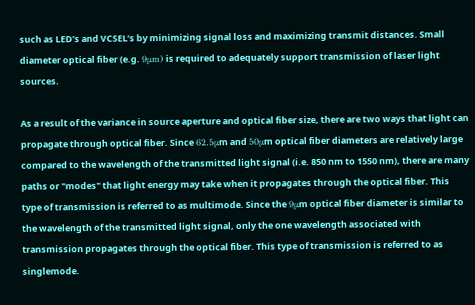such as LED’s and VCSEL’s by minimizing signal loss and maximizing transmit distances. Small diameter optical fiber (e.g. 9μm) is required to adequately support transmission of laser light sources.

As a result of the variance in source aperture and optical fiber size, there are two ways that light can propagate through optical fiber. Since 62.5μm and 50μm optical fiber diameters are relatively large compared to the wavelength of the transmitted light signal (i.e. 850 nm to 1550 nm), there are many paths or "modes" that light energy may take when it propagates through the optical fiber. This type of transmission is referred to as multimode. Since the 9μm optical fiber diameter is similar to the wavelength of the transmitted light signal, only the one wavelength associated with transmission propagates through the optical fiber. This type of transmission is referred to as singlemode.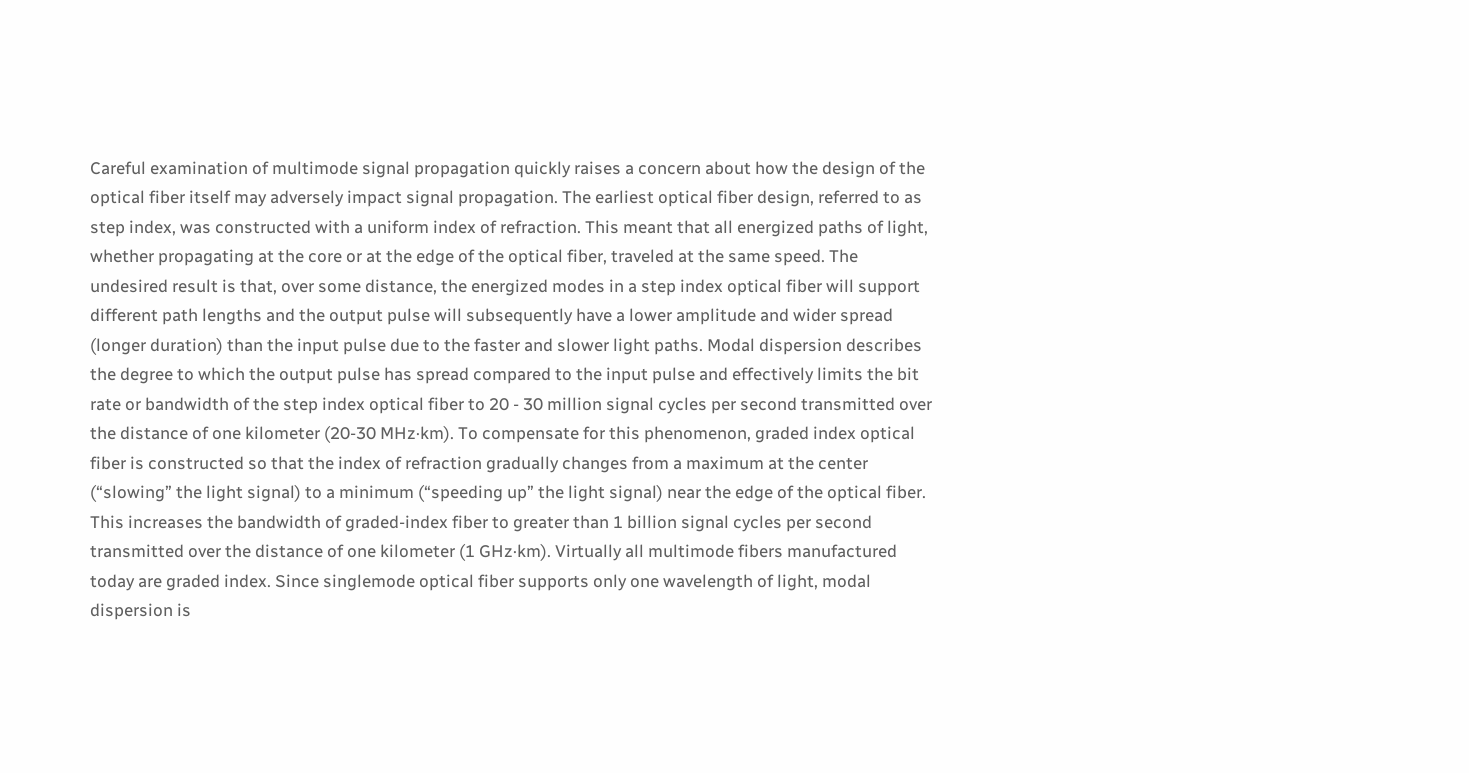Careful examination of multimode signal propagation quickly raises a concern about how the design of the optical fiber itself may adversely impact signal propagation. The earliest optical fiber design, referred to as step index, was constructed with a uniform index of refraction. This meant that all energized paths of light, whether propagating at the core or at the edge of the optical fiber, traveled at the same speed. The undesired result is that, over some distance, the energized modes in a step index optical fiber will support different path lengths and the output pulse will subsequently have a lower amplitude and wider spread (longer duration) than the input pulse due to the faster and slower light paths. Modal dispersion describes the degree to which the output pulse has spread compared to the input pulse and effectively limits the bit rate or bandwidth of the step index optical fiber to 20 - 30 million signal cycles per second transmitted over the distance of one kilometer (20-30 MHz·km). To compensate for this phenomenon, graded index optical fiber is constructed so that the index of refraction gradually changes from a maximum at the center (“slowing” the light signal) to a minimum (“speeding up” the light signal) near the edge of the optical fiber. This increases the bandwidth of graded-index fiber to greater than 1 billion signal cycles per second transmitted over the distance of one kilometer (1 GHz·km). Virtually all multimode fibers manufactured today are graded index. Since singlemode optical fiber supports only one wavelength of light, modal dispersion is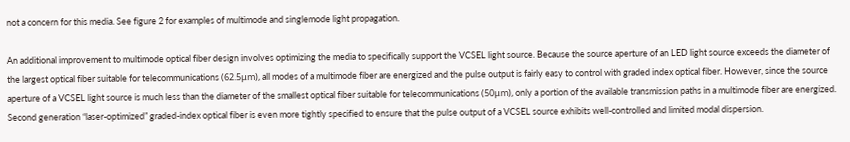not a concern for this media. See figure 2 for examples of multimode and singlemode light propagation.

An additional improvement to multimode optical fiber design involves optimizing the media to specifically support the VCSEL light source. Because the source aperture of an LED light source exceeds the diameter of the largest optical fiber suitable for telecommunications (62.5μm), all modes of a multimode fiber are energized and the pulse output is fairly easy to control with graded index optical fiber. However, since the source aperture of a VCSEL light source is much less than the diameter of the smallest optical fiber suitable for telecommunications (50μm), only a portion of the available transmission paths in a multimode fiber are energized. Second generation “laser-optimized” graded-index optical fiber is even more tightly specified to ensure that the pulse output of a VCSEL source exhibits well-controlled and limited modal dispersion.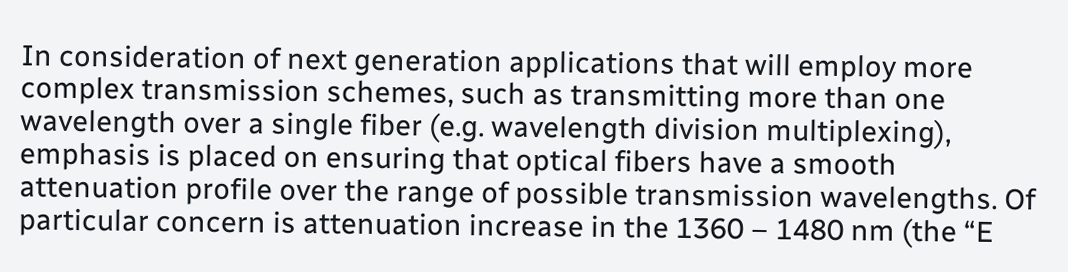In consideration of next generation applications that will employ more complex transmission schemes, such as transmitting more than one wavelength over a single fiber (e.g. wavelength division multiplexing), emphasis is placed on ensuring that optical fibers have a smooth attenuation profile over the range of possible transmission wavelengths. Of particular concern is attenuation increase in the 1360 – 1480 nm (the “E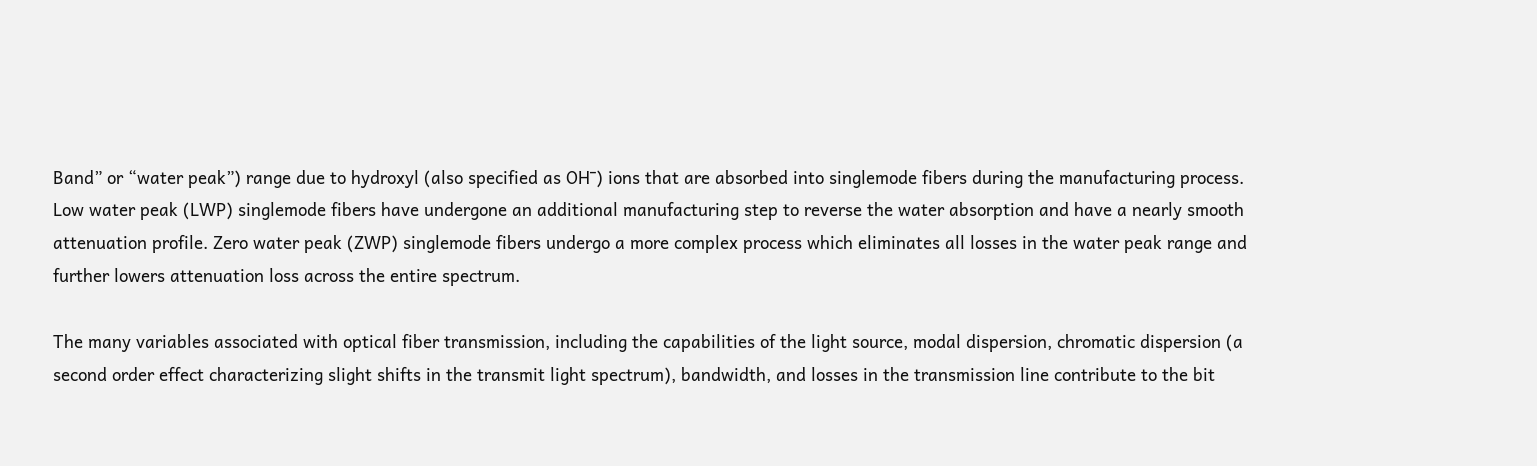Band” or “water peak”) range due to hydroxyl (also specified as OH¯) ions that are absorbed into singlemode fibers during the manufacturing process. Low water peak (LWP) singlemode fibers have undergone an additional manufacturing step to reverse the water absorption and have a nearly smooth attenuation profile. Zero water peak (ZWP) singlemode fibers undergo a more complex process which eliminates all losses in the water peak range and further lowers attenuation loss across the entire spectrum.

The many variables associated with optical fiber transmission, including the capabilities of the light source, modal dispersion, chromatic dispersion (a second order effect characterizing slight shifts in the transmit light spectrum), bandwidth, and losses in the transmission line contribute to the bit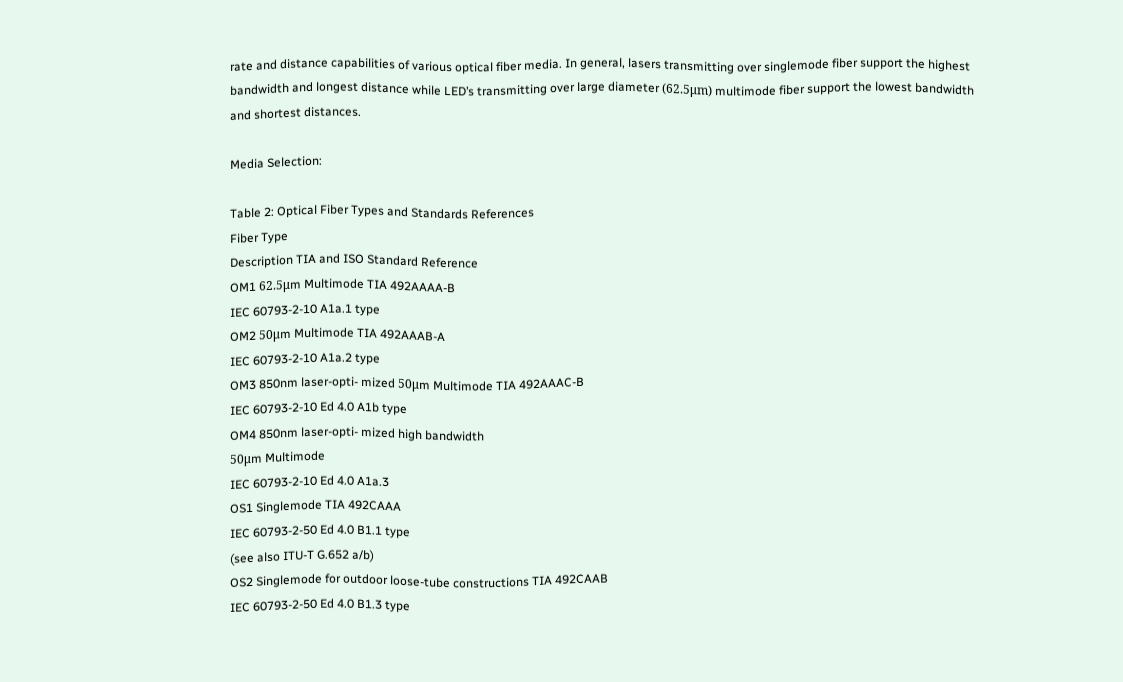rate and distance capabilities of various optical fiber media. In general, lasers transmitting over singlemode fiber support the highest bandwidth and longest distance while LED’s transmitting over large diameter (62.5μm) multimode fiber support the lowest bandwidth and shortest distances.

Media Selection:

Table 2: Optical Fiber Types and Standards References
Fiber Type
Description TIA and ISO Standard Reference
OM1 62.5μm Multimode TIA 492AAAA-B
IEC 60793-2-10 A1a.1 type
OM2 50μm Multimode TIA 492AAAB-A
IEC 60793-2-10 A1a.2 type
OM3 850nm laser-opti- mized 50μm Multimode TIA 492AAAC-B
IEC 60793-2-10 Ed 4.0 A1b type
OM4 850nm laser-opti- mized high bandwidth
50μm Multimode
IEC 60793-2-10 Ed 4.0 A1a.3
OS1 Singlemode TIA 492CAAA
IEC 60793-2-50 Ed 4.0 B1.1 type
(see also ITU-T G.652 a/b)
OS2 Singlemode for outdoor loose-tube constructions TIA 492CAAB
IEC 60793-2-50 Ed 4.0 B1.3 type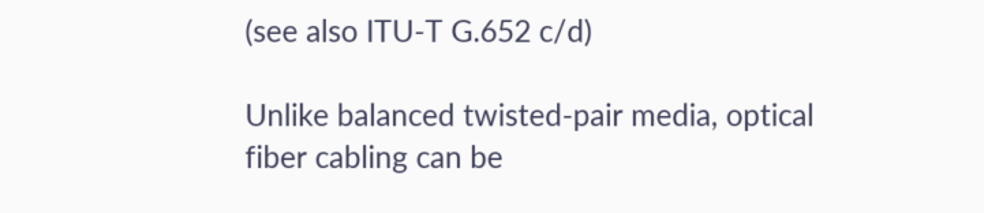(see also ITU-T G.652 c/d)

Unlike balanced twisted-pair media, optical fiber cabling can be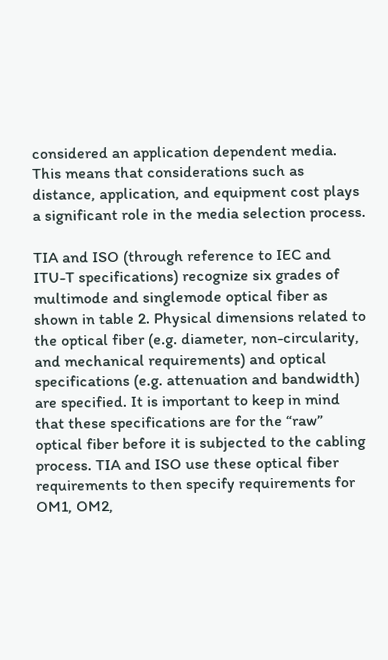considered an application dependent media. This means that considerations such as distance, application, and equipment cost plays a significant role in the media selection process.

TIA and ISO (through reference to IEC and ITU-T specifications) recognize six grades of multimode and singlemode optical fiber as shown in table 2. Physical dimensions related to the optical fiber (e.g. diameter, non-circularity, and mechanical requirements) and optical specifications (e.g. attenuation and bandwidth) are specified. It is important to keep in mind that these specifications are for the “raw” optical fiber before it is subjected to the cabling process. TIA and ISO use these optical fiber requirements to then specify requirements for OM1, OM2,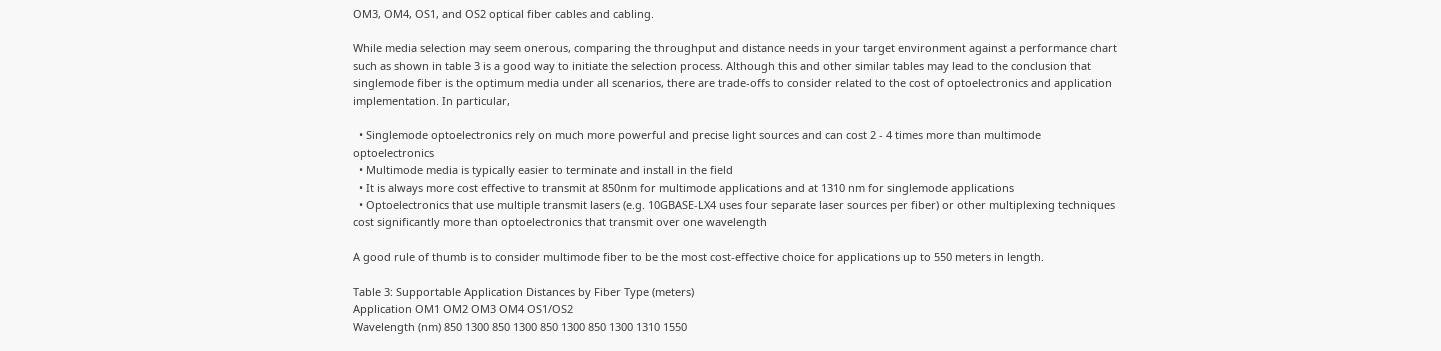OM3, OM4, OS1, and OS2 optical fiber cables and cabling.

While media selection may seem onerous, comparing the throughput and distance needs in your target environment against a performance chart such as shown in table 3 is a good way to initiate the selection process. Although this and other similar tables may lead to the conclusion that singlemode fiber is the optimum media under all scenarios, there are trade-offs to consider related to the cost of optoelectronics and application implementation. In particular,

  • Singlemode optoelectronics rely on much more powerful and precise light sources and can cost 2 - 4 times more than multimode optoelectronics
  • Multimode media is typically easier to terminate and install in the field
  • It is always more cost effective to transmit at 850nm for multimode applications and at 1310 nm for singlemode applications
  • Optoelectronics that use multiple transmit lasers (e.g. 10GBASE-LX4 uses four separate laser sources per fiber) or other multiplexing techniques cost significantly more than optoelectronics that transmit over one wavelength

A good rule of thumb is to consider multimode fiber to be the most cost-effective choice for applications up to 550 meters in length.

Table 3: Supportable Application Distances by Fiber Type (meters)
Application OM1 OM2 OM3 OM4 OS1/OS2
Wavelength (nm) 850 1300 850 1300 850 1300 850 1300 1310 1550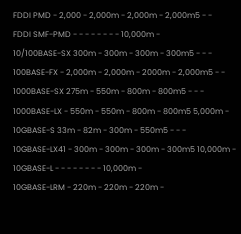FDDI PMD - 2,000 - 2,000m - 2,000m - 2,000m5 - -
FDDI SMF-PMD - - - - - - - - 10,000m -
10/100BASE-SX 300m - 300m - 300m - 300m5 - - -
100BASE-FX - 2,000m - 2,000m - 2000m - 2,000m5 - -
1000BASE-SX 275m - 550m - 800m - 800m5 - - -
1000BASE-LX - 550m - 550m - 800m - 800m5 5,000m -
10GBASE-S 33m - 82m - 300m - 550m5 - - -
10GBASE-LX41 - 300m - 300m - 300m - 300m5 10,000m -
10GBASE-L - - - - - - - - 10,000m -
10GBASE-LRM - 220m - 220m - 220m -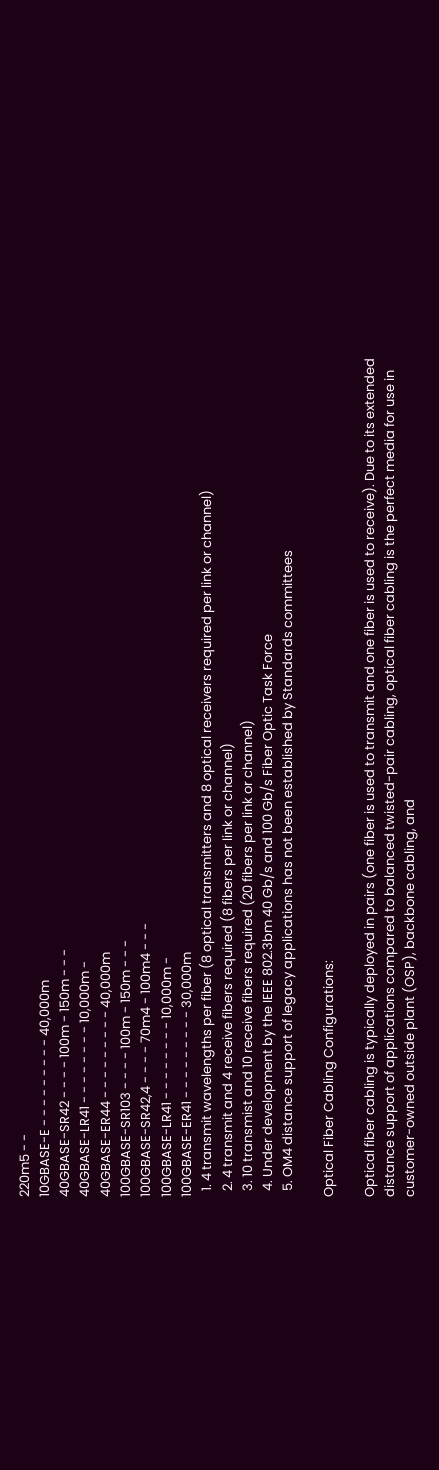220m5 - -
10GBASE-E - - - - - - - - - 40,000m
40GBASE-SR42 - - - - 100m - 150m - - -
40GBASE-LR41 - - - - - - - - 10,000m -
40GBASE-ER44 - - - - - - - - - 40,000m
100GBASE-SR103 - - - - 100m - 150m - - -
100GBASE-SR42,4 - - - - 70m4 - 100m4 - - -
100GBASE-LR41 - - - - - - - - 10,000m -
100GBASE-ER41 - - - - - - - - - 30,000m
  1. 4 transmit wavelengths per fiber (8 optical transmitters and 8 optical receivers required per link or channel)
  2. 4 transmit and 4 receive fibers required (8 fibers per link or channel)
  3. 10 transmist and 10 receive fibers required (20 fibers per link or channel)
  4. Under development by the IEEE 802.3bm 40 Gb/s and 100 Gb/s Fiber Optic Task Force
  5. OM4 distance support of legacy applications has not been established by Standards committees

Optical Fiber Cabling Configurations:

Optical fiber cabling is typically deployed in pairs (one fiber is used to transmit and one fiber is used to receive). Due to its extended distance support of applications compared to balanced twisted-pair cabling, optical fiber cabling is the perfect media for use in customer-owned outside plant (OSP), backbone cabling, and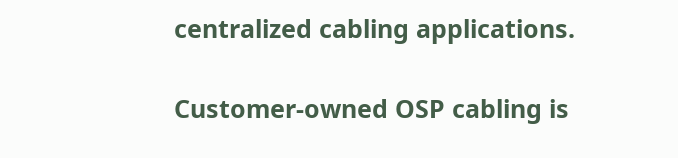centralized cabling applications.

Customer-owned OSP cabling is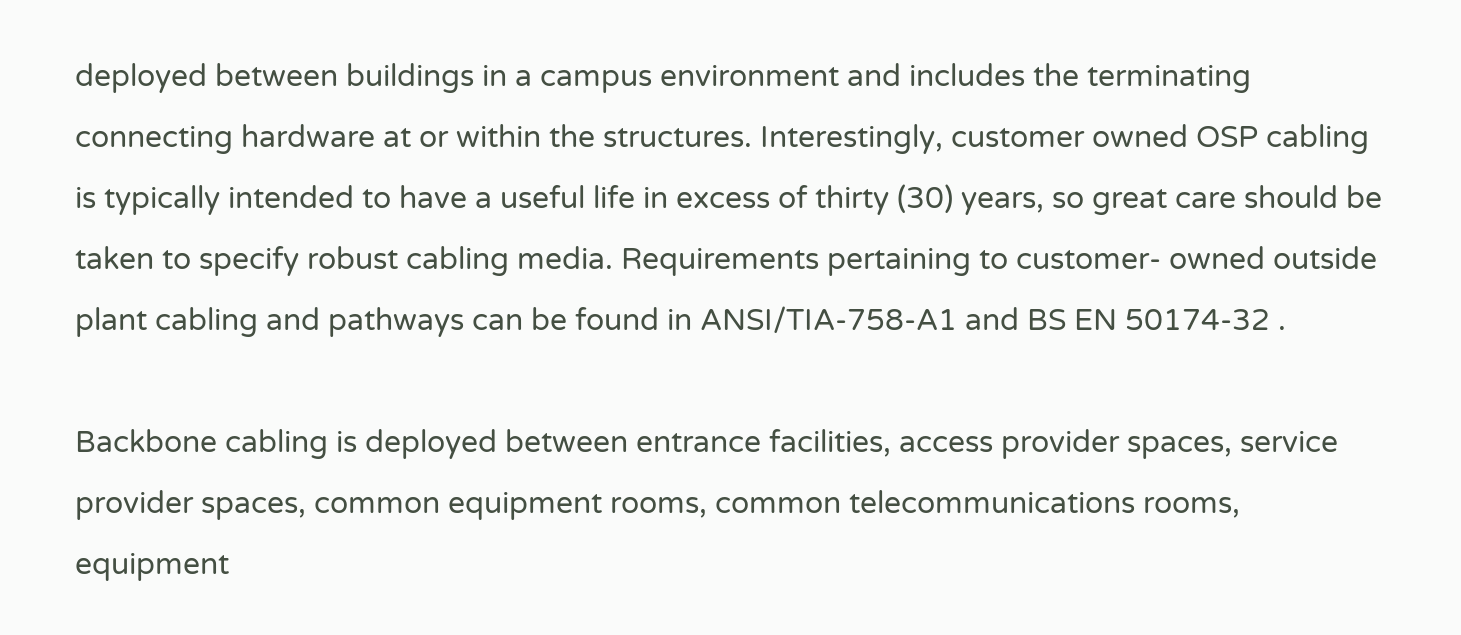deployed between buildings in a campus environment and includes the terminating connecting hardware at or within the structures. Interestingly, customer owned OSP cabling is typically intended to have a useful life in excess of thirty (30) years, so great care should be taken to specify robust cabling media. Requirements pertaining to customer- owned outside plant cabling and pathways can be found in ANSI/TIA-758-A1 and BS EN 50174-32 .

Backbone cabling is deployed between entrance facilities, access provider spaces, service provider spaces, common equipment rooms, common telecommunications rooms, equipment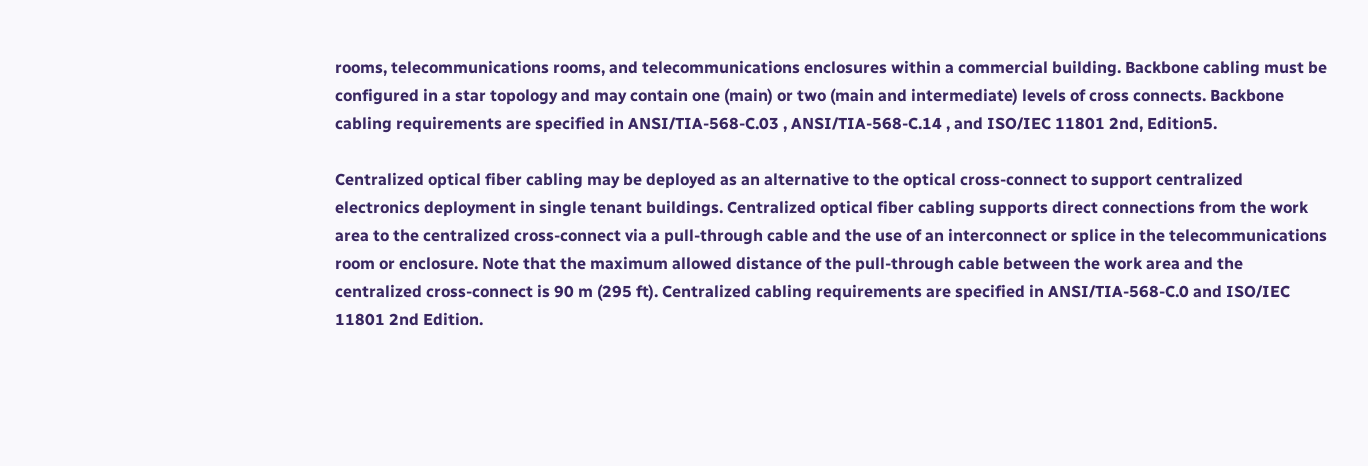rooms, telecommunications rooms, and telecommunications enclosures within a commercial building. Backbone cabling must be configured in a star topology and may contain one (main) or two (main and intermediate) levels of cross connects. Backbone cabling requirements are specified in ANSI/TIA-568-C.03 , ANSI/TIA-568-C.14 , and ISO/IEC 11801 2nd, Edition5.

Centralized optical fiber cabling may be deployed as an alternative to the optical cross-connect to support centralized electronics deployment in single tenant buildings. Centralized optical fiber cabling supports direct connections from the work area to the centralized cross-connect via a pull-through cable and the use of an interconnect or splice in the telecommunications room or enclosure. Note that the maximum allowed distance of the pull-through cable between the work area and the centralized cross-connect is 90 m (295 ft). Centralized cabling requirements are specified in ANSI/TIA-568-C.0 and ISO/IEC 11801 2nd Edition.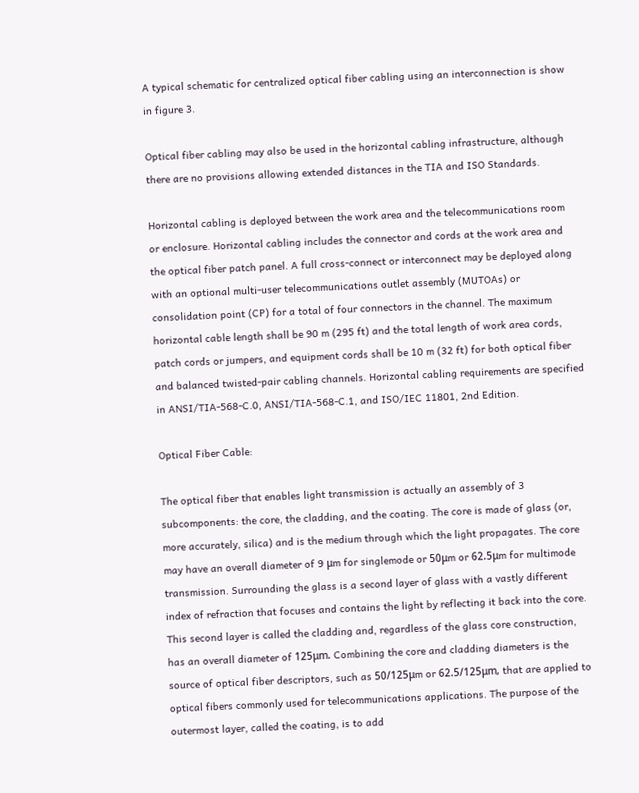A typical schematic for centralized optical fiber cabling using an interconnection is show in figure 3.

Optical fiber cabling may also be used in the horizontal cabling infrastructure, although there are no provisions allowing extended distances in the TIA and ISO Standards.

Horizontal cabling is deployed between the work area and the telecommunications room or enclosure. Horizontal cabling includes the connector and cords at the work area and the optical fiber patch panel. A full cross-connect or interconnect may be deployed along with an optional multi-user telecommunications outlet assembly (MUTOAs) or consolidation point (CP) for a total of four connectors in the channel. The maximum horizontal cable length shall be 90 m (295 ft) and the total length of work area cords, patch cords or jumpers, and equipment cords shall be 10 m (32 ft) for both optical fiber and balanced twisted-pair cabling channels. Horizontal cabling requirements are specified in ANSI/TIA-568-C.0, ANSI/TIA-568-C.1, and ISO/IEC 11801, 2nd Edition.

Optical Fiber Cable:

The optical fiber that enables light transmission is actually an assembly of 3 subcomponents: the core, the cladding, and the coating. The core is made of glass (or, more accurately, silica) and is the medium through which the light propagates. The core may have an overall diameter of 9 μm for singlemode or 50μm or 62.5μm for multimode transmission. Surrounding the glass is a second layer of glass with a vastly different index of refraction that focuses and contains the light by reflecting it back into the core. This second layer is called the cladding and, regardless of the glass core construction, has an overall diameter of 125μm. Combining the core and cladding diameters is the source of optical fiber descriptors, such as 50/125μm or 62.5/125μm, that are applied to optical fibers commonly used for telecommunications applications. The purpose of the outermost layer, called the coating, is to add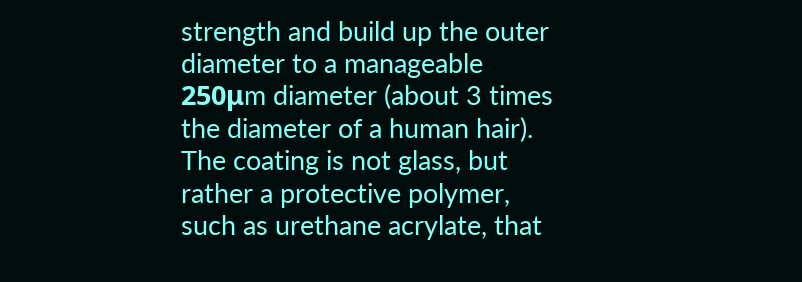strength and build up the outer diameter to a manageable 250μm diameter (about 3 times the diameter of a human hair). The coating is not glass, but rather a protective polymer, such as urethane acrylate, that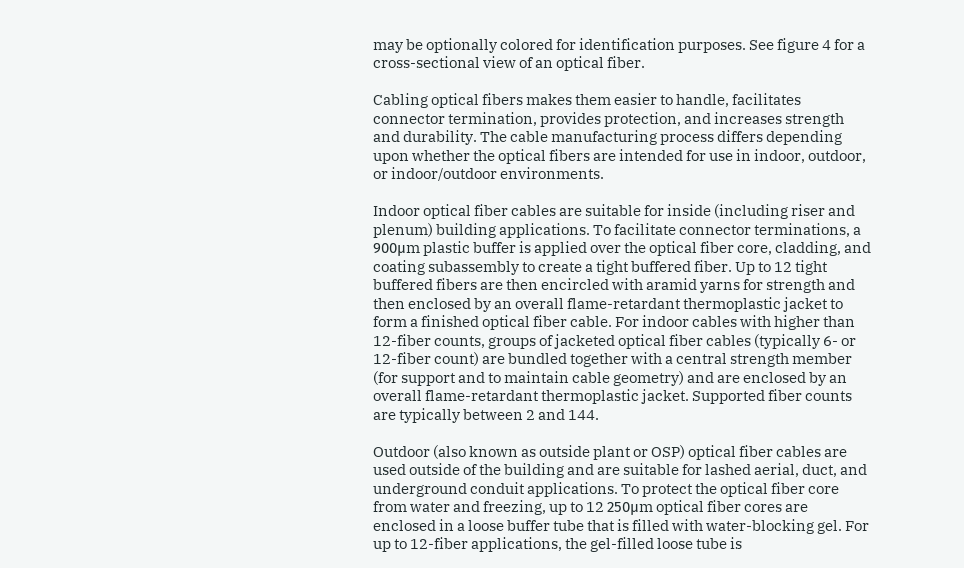may be optionally colored for identification purposes. See figure 4 for a cross-sectional view of an optical fiber.

Cabling optical fibers makes them easier to handle, facilitates connector termination, provides protection, and increases strength and durability. The cable manufacturing process differs depending upon whether the optical fibers are intended for use in indoor, outdoor, or indoor/outdoor environments.

Indoor optical fiber cables are suitable for inside (including riser and plenum) building applications. To facilitate connector terminations, a 900μm plastic buffer is applied over the optical fiber core, cladding, and coating subassembly to create a tight buffered fiber. Up to 12 tight buffered fibers are then encircled with aramid yarns for strength and then enclosed by an overall flame-retardant thermoplastic jacket to form a finished optical fiber cable. For indoor cables with higher than 12-fiber counts, groups of jacketed optical fiber cables (typically 6- or 12-fiber count) are bundled together with a central strength member (for support and to maintain cable geometry) and are enclosed by an overall flame-retardant thermoplastic jacket. Supported fiber counts are typically between 2 and 144.

Outdoor (also known as outside plant or OSP) optical fiber cables are used outside of the building and are suitable for lashed aerial, duct, and underground conduit applications. To protect the optical fiber core from water and freezing, up to 12 250μm optical fiber cores are enclosed in a loose buffer tube that is filled with water-blocking gel. For up to 12-fiber applications, the gel-filled loose tube is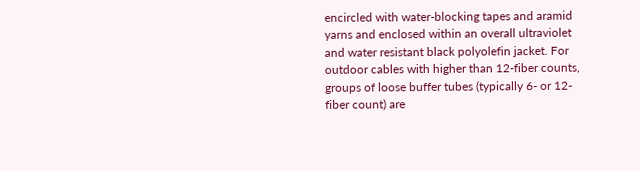encircled with water-blocking tapes and aramid yarns and enclosed within an overall ultraviolet and water resistant black polyolefin jacket. For outdoor cables with higher than 12-fiber counts, groups of loose buffer tubes (typically 6- or 12-fiber count) are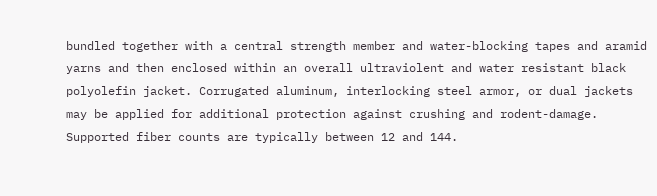bundled together with a central strength member and water-blocking tapes and aramid yarns and then enclosed within an overall ultraviolent and water resistant black polyolefin jacket. Corrugated aluminum, interlocking steel armor, or dual jackets may be applied for additional protection against crushing and rodent-damage. Supported fiber counts are typically between 12 and 144.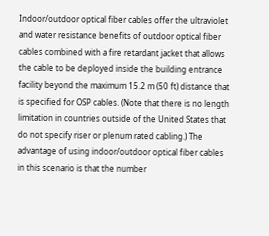Indoor/outdoor optical fiber cables offer the ultraviolet and water resistance benefits of outdoor optical fiber cables combined with a fire retardant jacket that allows the cable to be deployed inside the building entrance facility beyond the maximum 15.2 m (50 ft) distance that is specified for OSP cables. (Note that there is no length limitation in countries outside of the United States that do not specify riser or plenum rated cabling.) The advantage of using indoor/outdoor optical fiber cables in this scenario is that the number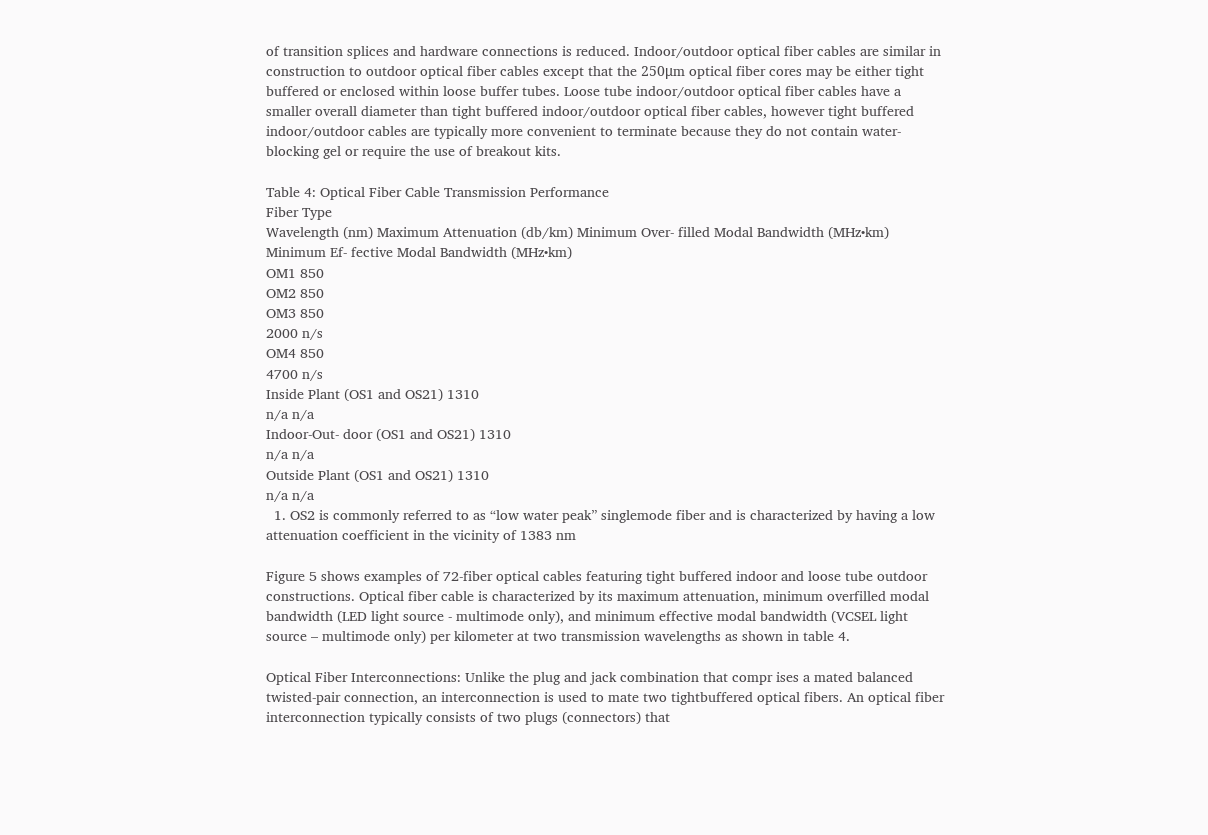of transition splices and hardware connections is reduced. Indoor/outdoor optical fiber cables are similar in construction to outdoor optical fiber cables except that the 250μm optical fiber cores may be either tight buffered or enclosed within loose buffer tubes. Loose tube indoor/outdoor optical fiber cables have a smaller overall diameter than tight buffered indoor/outdoor optical fiber cables, however tight buffered indoor/outdoor cables are typically more convenient to terminate because they do not contain water-blocking gel or require the use of breakout kits.

Table 4: Optical Fiber Cable Transmission Performance
Fiber Type
Wavelength (nm) Maximum Attenuation (db/km) Minimum Over- filled Modal Bandwidth (MHz•km) Minimum Ef- fective Modal Bandwidth (MHz•km)
OM1 850
OM2 850
OM3 850
2000 n/s
OM4 850
4700 n/s
Inside Plant (OS1 and OS21) 1310
n/a n/a
Indoor-Out- door (OS1 and OS21) 1310
n/a n/a
Outside Plant (OS1 and OS21) 1310
n/a n/a
  1. OS2 is commonly referred to as “low water peak” singlemode fiber and is characterized by having a low attenuation coefficient in the vicinity of 1383 nm

Figure 5 shows examples of 72-fiber optical cables featuring tight buffered indoor and loose tube outdoor constructions. Optical fiber cable is characterized by its maximum attenuation, minimum overfilled modal bandwidth (LED light source - multimode only), and minimum effective modal bandwidth (VCSEL light source – multimode only) per kilometer at two transmission wavelengths as shown in table 4.

Optical Fiber Interconnections: Unlike the plug and jack combination that compr ises a mated balanced twisted-pair connection, an interconnection is used to mate two tightbuffered optical fibers. An optical fiber interconnection typically consists of two plugs (connectors) that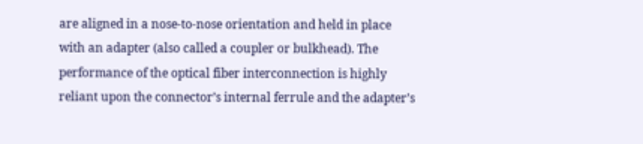are aligned in a nose-to-nose orientation and held in place with an adapter (also called a coupler or bulkhead). The performance of the optical fiber interconnection is highly reliant upon the connector’s internal ferrule and the adapter’s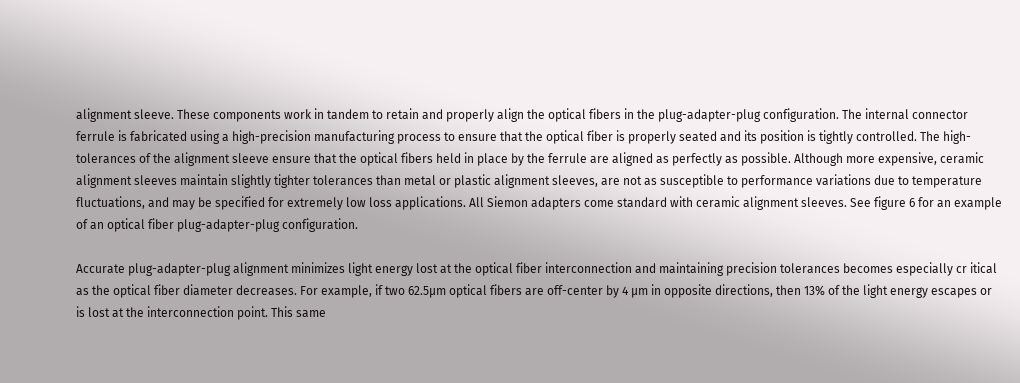alignment sleeve. These components work in tandem to retain and properly align the optical fibers in the plug-adapter-plug configuration. The internal connector ferrule is fabricated using a high-precision manufacturing process to ensure that the optical fiber is properly seated and its position is tightly controlled. The high-tolerances of the alignment sleeve ensure that the optical fibers held in place by the ferrule are aligned as perfectly as possible. Although more expensive, ceramic alignment sleeves maintain slightly tighter tolerances than metal or plastic alignment sleeves, are not as susceptible to performance variations due to temperature fluctuations, and may be specified for extremely low loss applications. All Siemon adapters come standard with ceramic alignment sleeves. See figure 6 for an example of an optical fiber plug-adapter-plug configuration.

Accurate plug-adapter-plug alignment minimizes light energy lost at the optical fiber interconnection and maintaining precision tolerances becomes especially cr itical as the optical fiber diameter decreases. For example, if two 62.5μm optical fibers are off-center by 4 μm in opposite directions, then 13% of the light energy escapes or is lost at the interconnection point. This same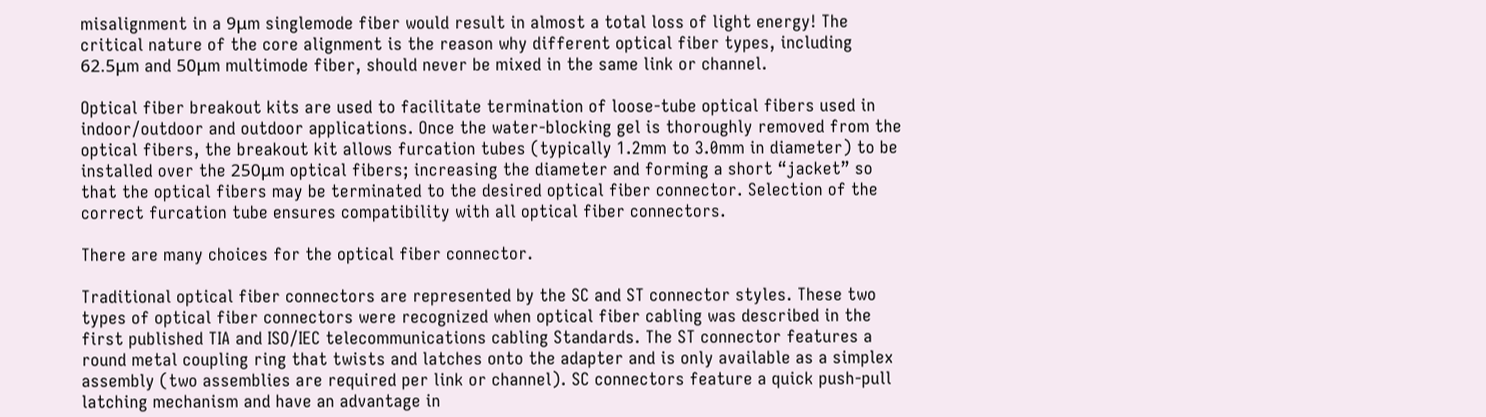misalignment in a 9μm singlemode fiber would result in almost a total loss of light energy! The critical nature of the core alignment is the reason why different optical fiber types, including 62.5μm and 50μm multimode fiber, should never be mixed in the same link or channel.

Optical fiber breakout kits are used to facilitate termination of loose-tube optical fibers used in indoor/outdoor and outdoor applications. Once the water-blocking gel is thoroughly removed from the optical fibers, the breakout kit allows furcation tubes (typically 1.2mm to 3.0mm in diameter) to be installed over the 250μm optical fibers; increasing the diameter and forming a short “jacket” so that the optical fibers may be terminated to the desired optical fiber connector. Selection of the correct furcation tube ensures compatibility with all optical fiber connectors.

There are many choices for the optical fiber connector.

Traditional optical fiber connectors are represented by the SC and ST connector styles. These two types of optical fiber connectors were recognized when optical fiber cabling was described in the first published TIA and ISO/IEC telecommunications cabling Standards. The ST connector features a round metal coupling ring that twists and latches onto the adapter and is only available as a simplex assembly (two assemblies are required per link or channel). SC connectors feature a quick push-pull latching mechanism and have an advantage in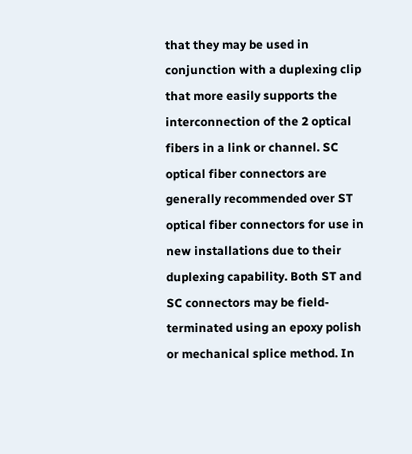that they may be used in conjunction with a duplexing clip that more easily supports the interconnection of the 2 optical fibers in a link or channel. SC optical fiber connectors are generally recommended over ST optical fiber connectors for use in new installations due to their duplexing capability. Both ST and SC connectors may be field-terminated using an epoxy polish or mechanical splice method. In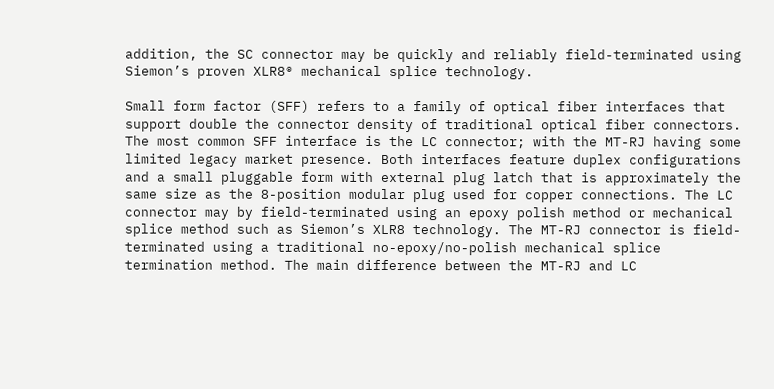addition, the SC connector may be quickly and reliably field-terminated using Siemon’s proven XLR8® mechanical splice technology.

Small form factor (SFF) refers to a family of optical fiber interfaces that support double the connector density of traditional optical fiber connectors. The most common SFF interface is the LC connector; with the MT-RJ having some limited legacy market presence. Both interfaces feature duplex configurations and a small pluggable form with external plug latch that is approximately the same size as the 8-position modular plug used for copper connections. The LC connector may by field-terminated using an epoxy polish method or mechanical splice method such as Siemon’s XLR8 technology. The MT-RJ connector is field-terminated using a traditional no-epoxy/no-polish mechanical splice termination method. The main difference between the MT-RJ and LC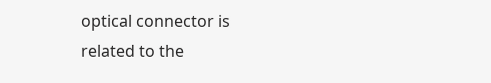optical connector is related to the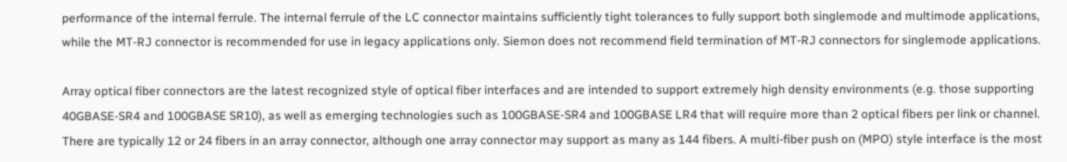performance of the internal ferrule. The internal ferrule of the LC connector maintains sufficiently tight tolerances to fully support both singlemode and multimode applications, while the MT-RJ connector is recommended for use in legacy applications only. Siemon does not recommend field termination of MT-RJ connectors for singlemode applications.

Array optical fiber connectors are the latest recognized style of optical fiber interfaces and are intended to support extremely high density environments (e.g. those supporting 40GBASE-SR4 and 100GBASE SR10), as well as emerging technologies such as 100GBASE-SR4 and 100GBASE LR4 that will require more than 2 optical fibers per link or channel. There are typically 12 or 24 fibers in an array connector, although one array connector may support as many as 144 fibers. A multi-fiber push on (MPO) style interface is the most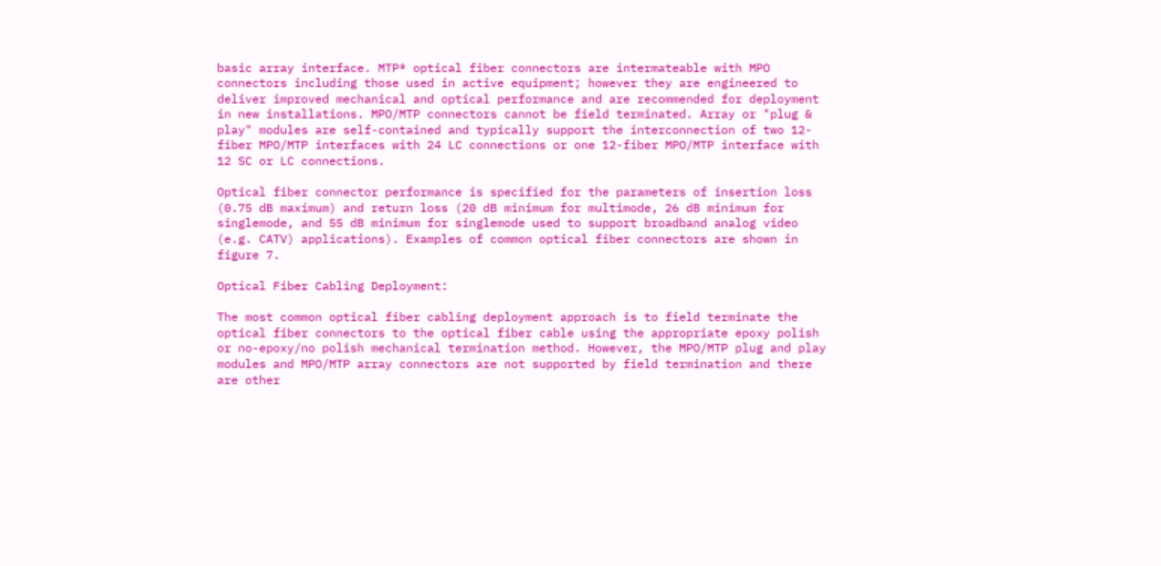basic array interface. MTP® optical fiber connectors are intermateable with MPO connectors including those used in active equipment; however they are engineered to deliver improved mechanical and optical performance and are recommended for deployment in new installations. MPO/MTP connectors cannot be field terminated. Array or "plug & play" modules are self-contained and typically support the interconnection of two 12-fiber MPO/MTP interfaces with 24 LC connections or one 12-fiber MPO/MTP interface with 12 SC or LC connections.

Optical fiber connector performance is specified for the parameters of insertion loss (0.75 dB maximum) and return loss (20 dB minimum for multimode, 26 dB minimum for singlemode, and 55 dB minimum for singlemode used to support broadband analog video (e.g. CATV) applications). Examples of common optical fiber connectors are shown in figure 7.

Optical Fiber Cabling Deployment:

The most common optical fiber cabling deployment approach is to field terminate the optical fiber connectors to the optical fiber cable using the appropriate epoxy polish or no-epoxy/no polish mechanical termination method. However, the MPO/MTP plug and play modules and MPO/MTP array connectors are not supported by field termination and there are other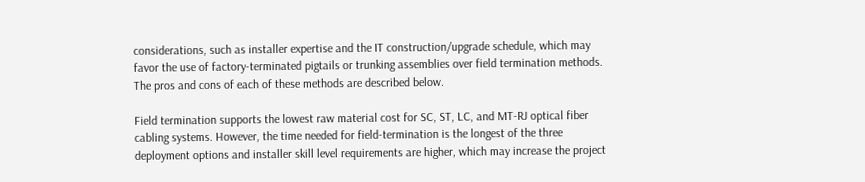considerations, such as installer expertise and the IT construction/upgrade schedule, which may favor the use of factory-terminated pigtails or trunking assemblies over field termination methods. The pros and cons of each of these methods are described below.

Field termination supports the lowest raw material cost for SC, ST, LC, and MT-RJ optical fiber cabling systems. However, the time needed for field-termination is the longest of the three deployment options and installer skill level requirements are higher, which may increase the project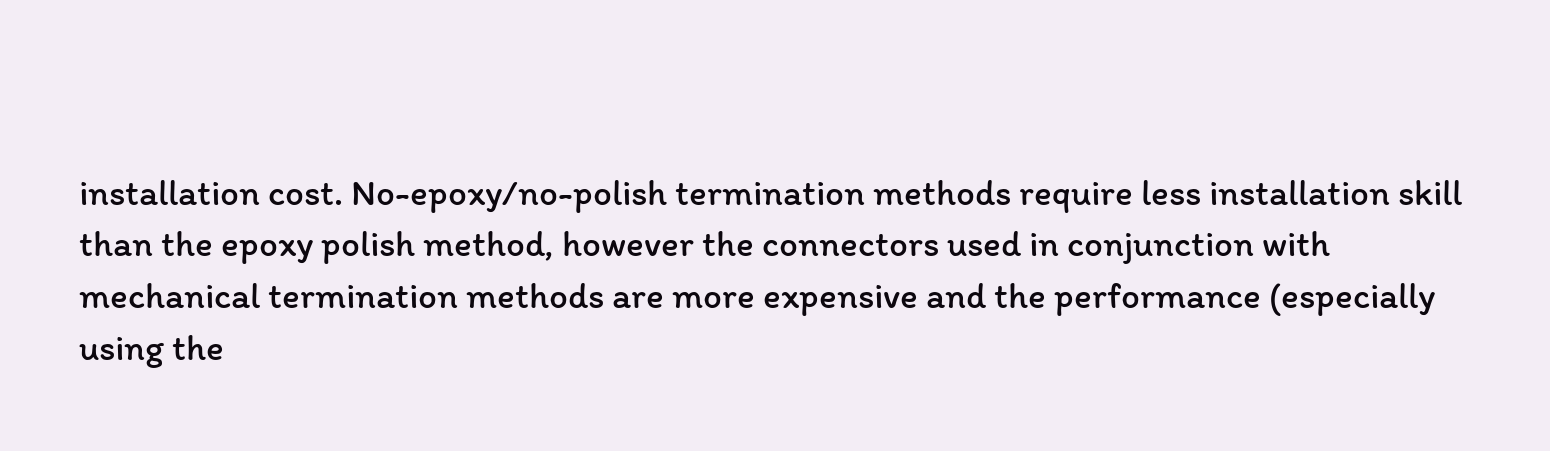installation cost. No-epoxy/no-polish termination methods require less installation skill than the epoxy polish method, however the connectors used in conjunction with mechanical termination methods are more expensive and the performance (especially using the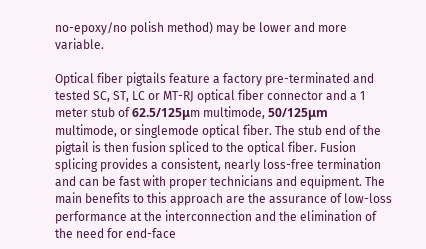no-epoxy/no polish method) may be lower and more variable.

Optical fiber pigtails feature a factory pre-terminated and tested SC, ST, LC or MT-RJ optical fiber connector and a 1 meter stub of 62.5/125μm multimode, 50/125μm multimode, or singlemode optical fiber. The stub end of the pigtail is then fusion spliced to the optical fiber. Fusion splicing provides a consistent, nearly loss-free termination and can be fast with proper technicians and equipment. The main benefits to this approach are the assurance of low-loss performance at the interconnection and the elimination of the need for end-face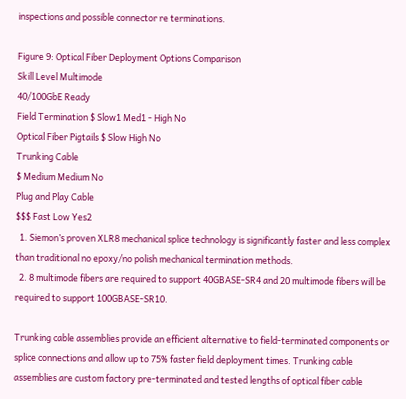inspections and possible connector re terminations.

Figure 9: Optical Fiber Deployment Options Comparison
Skill Level Multimode
40/100GbE Ready
Field Termination $ Slow1 Med1 - High No
Optical Fiber Pigtails $ Slow High No
Trunking Cable
$ Medium Medium No
Plug and Play Cable
$$$ Fast Low Yes2
  1. Siemon’s proven XLR8 mechanical splice technology is significantly faster and less complex than traditional no epoxy/no polish mechanical termination methods.
  2. 8 multimode fibers are required to support 40GBASE-SR4 and 20 multimode fibers will be required to support 100GBASE-SR10.

Trunking cable assemblies provide an efficient alternative to field-terminated components or splice connections and allow up to 75% faster field deployment times. Trunking cable assemblies are custom factory pre-terminated and tested lengths of optical fiber cable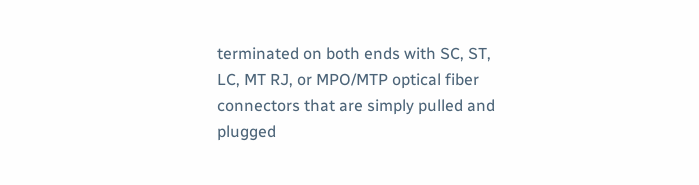terminated on both ends with SC, ST, LC, MT RJ, or MPO/MTP optical fiber connectors that are simply pulled and plugged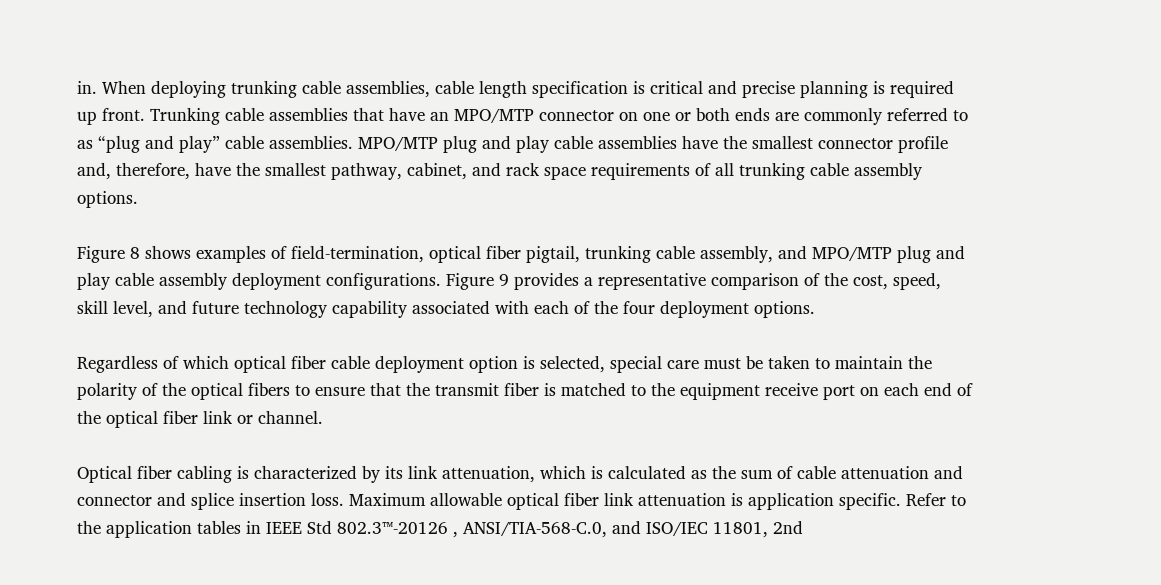in. When deploying trunking cable assemblies, cable length specification is critical and precise planning is required up front. Trunking cable assemblies that have an MPO/MTP connector on one or both ends are commonly referred to as “plug and play” cable assemblies. MPO/MTP plug and play cable assemblies have the smallest connector profile and, therefore, have the smallest pathway, cabinet, and rack space requirements of all trunking cable assembly options.

Figure 8 shows examples of field-termination, optical fiber pigtail, trunking cable assembly, and MPO/MTP plug and play cable assembly deployment configurations. Figure 9 provides a representative comparison of the cost, speed, skill level, and future technology capability associated with each of the four deployment options.

Regardless of which optical fiber cable deployment option is selected, special care must be taken to maintain the polarity of the optical fibers to ensure that the transmit fiber is matched to the equipment receive port on each end of the optical fiber link or channel.

Optical fiber cabling is characterized by its link attenuation, which is calculated as the sum of cable attenuation and connector and splice insertion loss. Maximum allowable optical fiber link attenuation is application specific. Refer to the application tables in IEEE Std 802.3™-20126 , ANSI/TIA-568-C.0, and ISO/IEC 11801, 2nd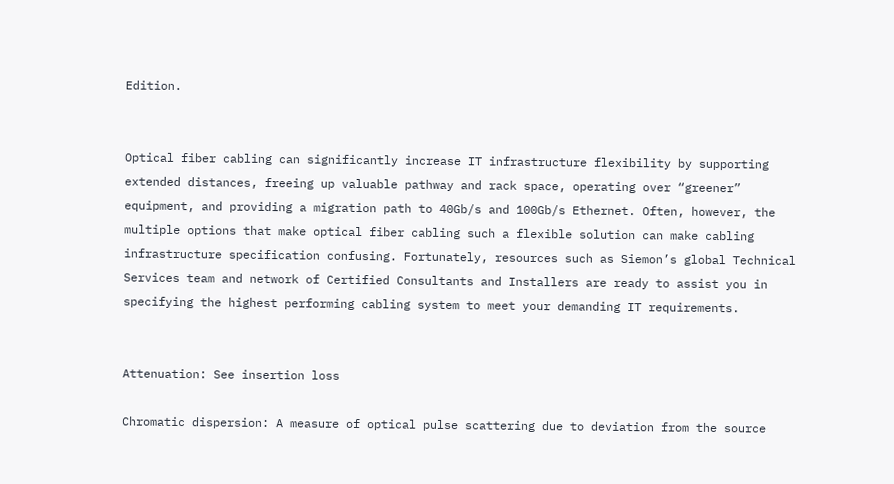Edition.


Optical fiber cabling can significantly increase IT infrastructure flexibility by supporting extended distances, freeing up valuable pathway and rack space, operating over “greener” equipment, and providing a migration path to 40Gb/s and 100Gb/s Ethernet. Often, however, the multiple options that make optical fiber cabling such a flexible solution can make cabling infrastructure specification confusing. Fortunately, resources such as Siemon’s global Technical Services team and network of Certified Consultants and Installers are ready to assist you in specifying the highest performing cabling system to meet your demanding IT requirements.


Attenuation: See insertion loss

Chromatic dispersion: A measure of optical pulse scattering due to deviation from the source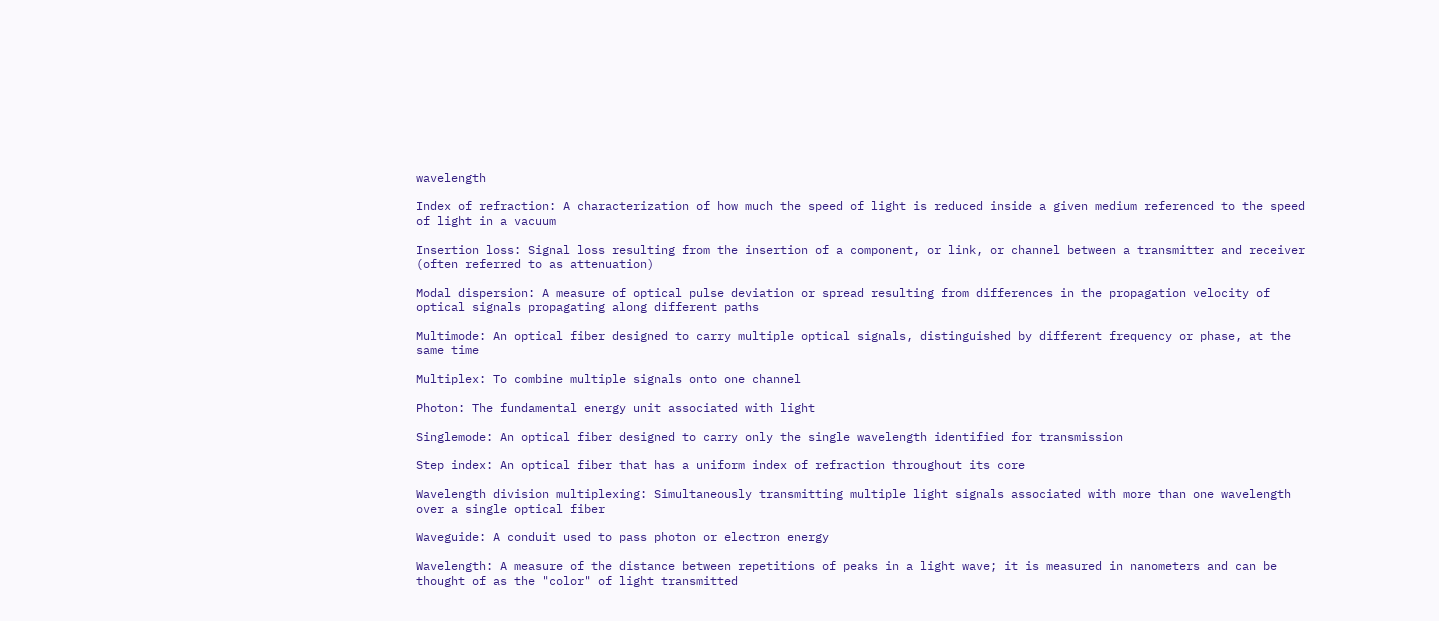wavelength

Index of refraction: A characterization of how much the speed of light is reduced inside a given medium referenced to the speed of light in a vacuum

Insertion loss: Signal loss resulting from the insertion of a component, or link, or channel between a transmitter and receiver (often referred to as attenuation)

Modal dispersion: A measure of optical pulse deviation or spread resulting from differences in the propagation velocity of optical signals propagating along different paths

Multimode: An optical fiber designed to carry multiple optical signals, distinguished by different frequency or phase, at the same time

Multiplex: To combine multiple signals onto one channel

Photon: The fundamental energy unit associated with light

Singlemode: An optical fiber designed to carry only the single wavelength identified for transmission

Step index: An optical fiber that has a uniform index of refraction throughout its core

Wavelength division multiplexing: Simultaneously transmitting multiple light signals associated with more than one wavelength over a single optical fiber

Waveguide: A conduit used to pass photon or electron energy

Wavelength: A measure of the distance between repetitions of peaks in a light wave; it is measured in nanometers and can be thought of as the "color" of light transmitted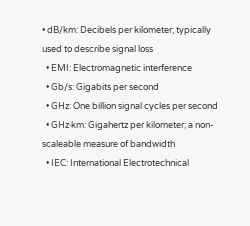• dB/km: Decibels per kilometer; typically used to describe signal loss
  • EMI: Electromagnetic interference
  • Gb/s: Gigabits per second
  • GHz: One billion signal cycles per second
  • GHz·km: Gigahertz per kilometer; a non-scaleable measure of bandwidth
  • IEC: International Electrotechnical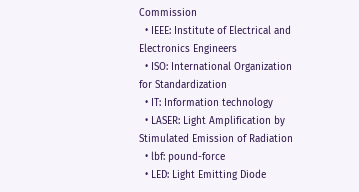Commission
  • IEEE: Institute of Electrical and Electronics Engineers
  • ISO: International Organization for Standardization
  • IT: Information technology
  • LASER: Light Amplification by Stimulated Emission of Radiation
  • lbf: pound-force
  • LED: Light Emitting Diode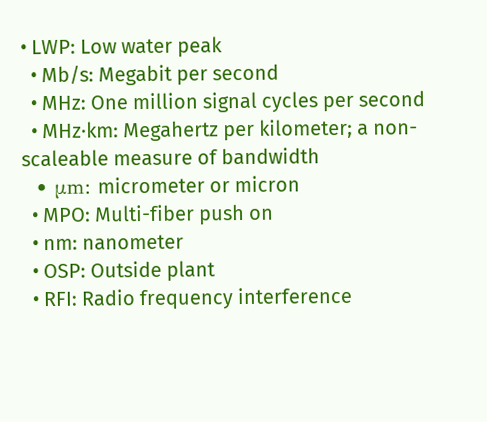• LWP: Low water peak
  • Mb/s: Megabit per second
  • MHz: One million signal cycles per second
  • MHz·km: Megahertz per kilometer; a non-scaleable measure of bandwidth
  • μm: micrometer or micron
  • MPO: Multi-fiber push on
  • nm: nanometer
  • OSP: Outside plant
  • RFI: Radio frequency interference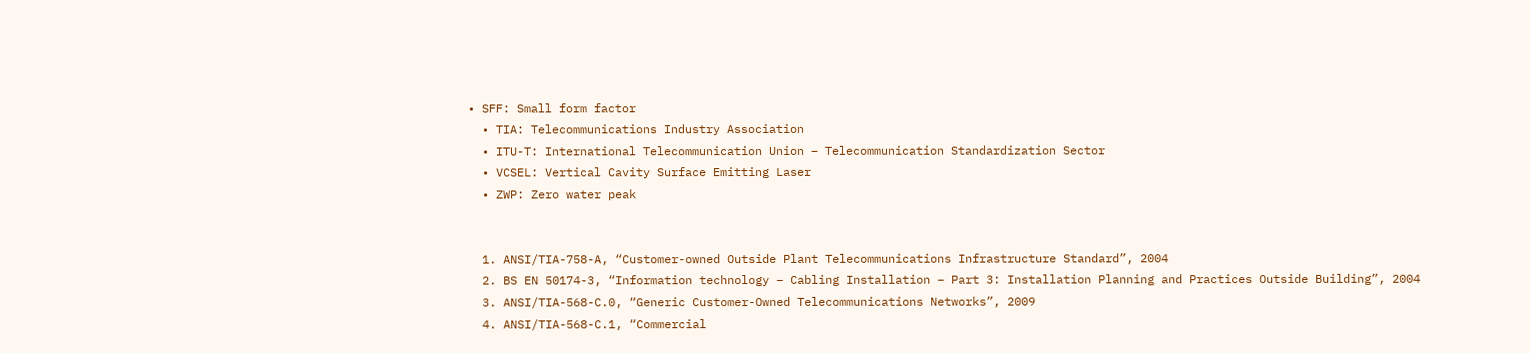• SFF: Small form factor
  • TIA: Telecommunications Industry Association
  • ITU-T: International Telecommunication Union – Telecommunication Standardization Sector
  • VCSEL: Vertical Cavity Surface Emitting Laser
  • ZWP: Zero water peak


  1. ANSI/TIA-758-A, “Customer-owned Outside Plant Telecommunications Infrastructure Standard”, 2004
  2. BS EN 50174-3, “Information technology – Cabling Installation – Part 3: Installation Planning and Practices Outside Building”, 2004
  3. ANSI/TIA-568-C.0, “Generic Customer-Owned Telecommunications Networks”, 2009
  4. ANSI/TIA-568-C.1, “Commercial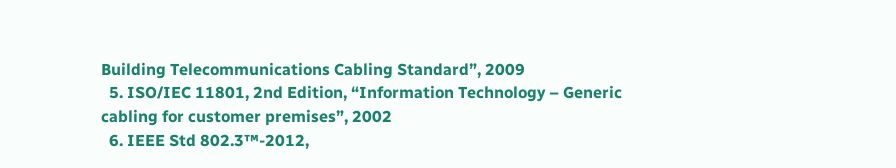Building Telecommunications Cabling Standard”, 2009
  5. ISO/IEC 11801, 2nd Edition, “Information Technology – Generic cabling for customer premises”, 2002
  6. IEEE Std 802.3™-2012,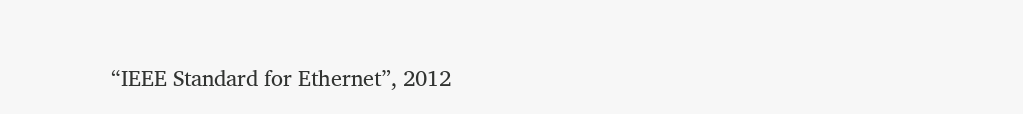“IEEE Standard for Ethernet”, 2012